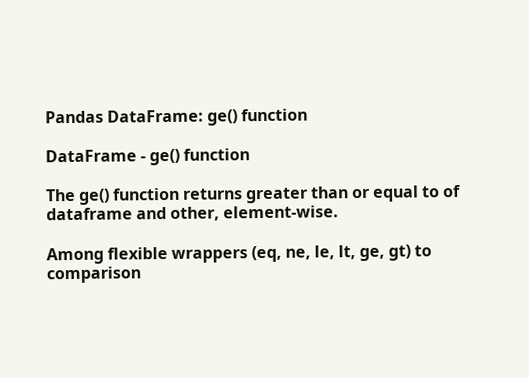Pandas DataFrame: ge() function

DataFrame - ge() function

The ge() function returns greater than or equal to of dataframe and other, element-wise.

Among flexible wrappers (eq, ne, le, lt, ge, gt) to comparison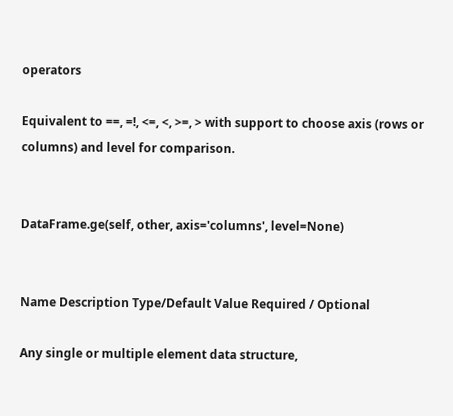operators

Equivalent to ==, =!, <=, <, >=, > with support to choose axis (rows or columns) and level for comparison.


DataFrame.ge(self, other, axis='columns', level=None)


Name Description Type/Default Value Required / Optional

Any single or multiple element data structure,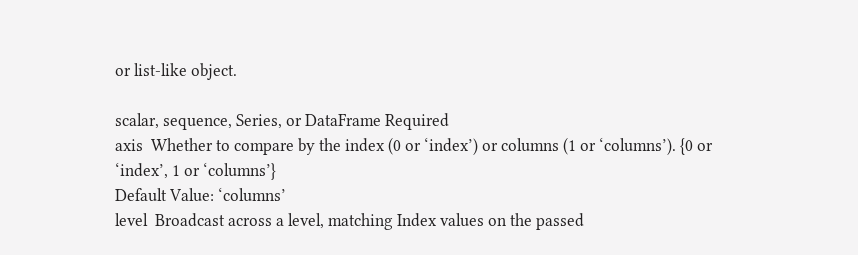or list-like object.

scalar, sequence, Series, or DataFrame Required
axis  Whether to compare by the index (0 or ‘index’) or columns (1 or ‘columns’). {0 or ‘index’, 1 or ‘columns’}
Default Value: ‘columns’
level  Broadcast across a level, matching Index values on the passed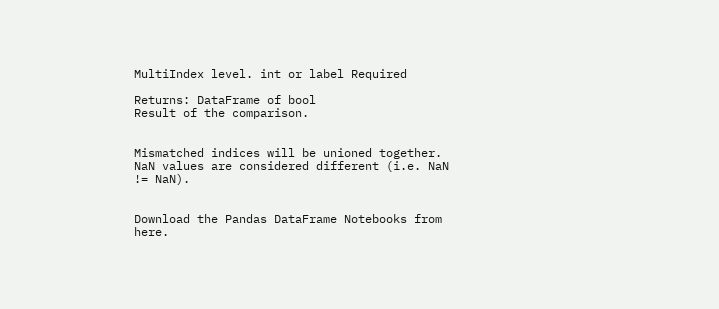MultiIndex level. int or label Required

Returns: DataFrame of bool
Result of the comparison.


Mismatched indices will be unioned together. NaN values are considered different (i.e. NaN != NaN).


Download the Pandas DataFrame Notebooks from here.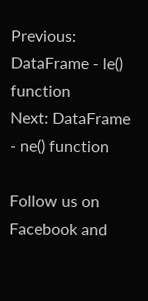Previous: DataFrame - le() function
Next: DataFrame - ne() function

Follow us on Facebook and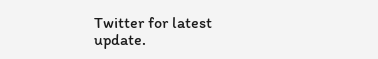Twitter for latest update.